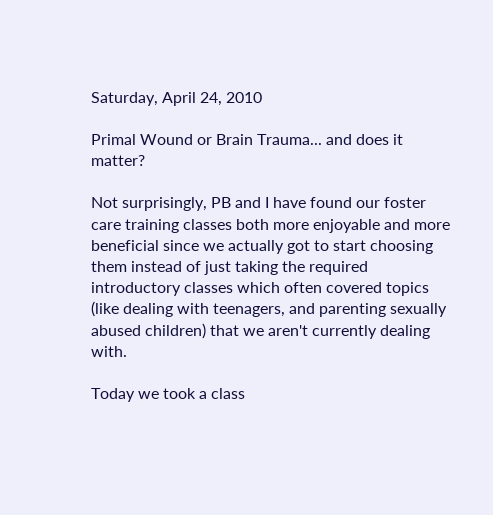Saturday, April 24, 2010

Primal Wound or Brain Trauma... and does it matter?

Not surprisingly, PB and I have found our foster care training classes both more enjoyable and more beneficial since we actually got to start choosing them instead of just taking the required introductory classes which often covered topics (like dealing with teenagers, and parenting sexually abused children) that we aren't currently dealing with.

Today we took a class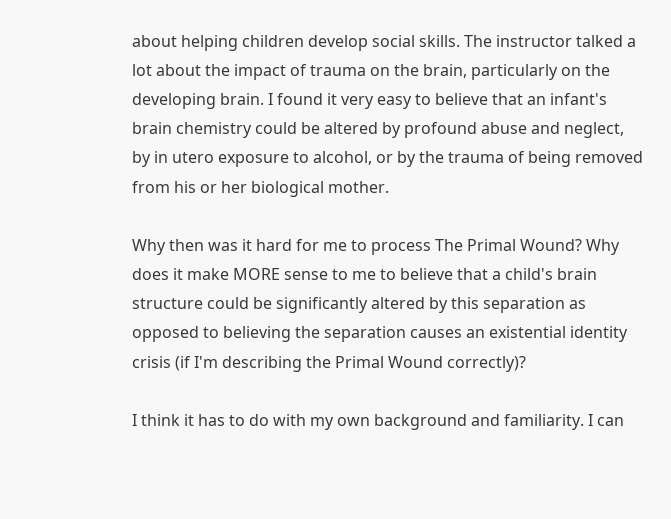about helping children develop social skills. The instructor talked a lot about the impact of trauma on the brain, particularly on the developing brain. I found it very easy to believe that an infant's brain chemistry could be altered by profound abuse and neglect, by in utero exposure to alcohol, or by the trauma of being removed from his or her biological mother.

Why then was it hard for me to process The Primal Wound? Why does it make MORE sense to me to believe that a child's brain structure could be significantly altered by this separation as opposed to believing the separation causes an existential identity crisis (if I'm describing the Primal Wound correctly)?

I think it has to do with my own background and familiarity. I can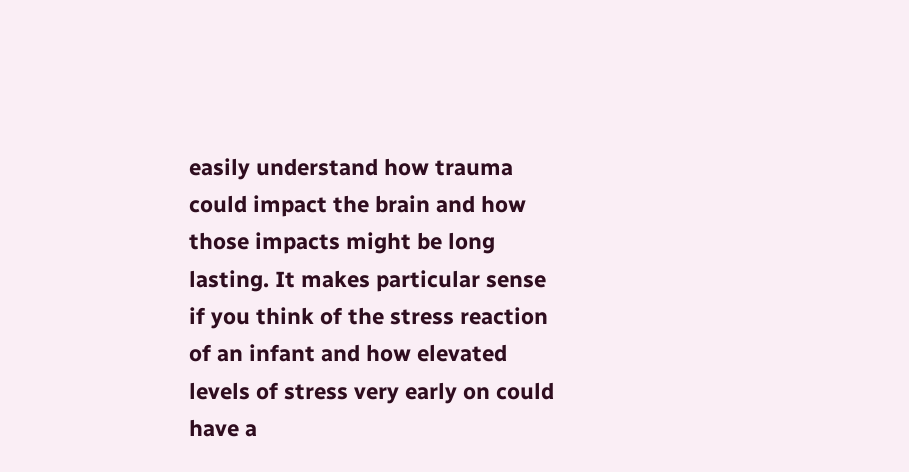easily understand how trauma could impact the brain and how those impacts might be long lasting. It makes particular sense if you think of the stress reaction of an infant and how elevated levels of stress very early on could have a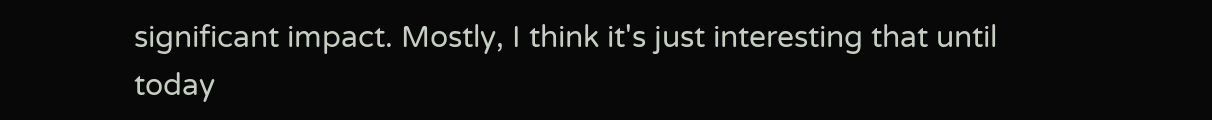significant impact. Mostly, I think it's just interesting that until today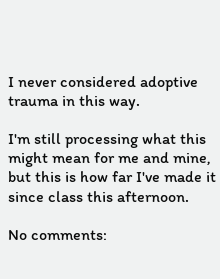I never considered adoptive trauma in this way.

I'm still processing what this might mean for me and mine, but this is how far I've made it since class this afternoon.

No comments: